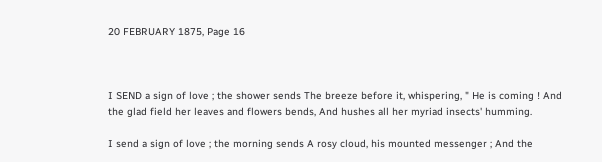20 FEBRUARY 1875, Page 16



I SEND a sign of love ; the shower sends The breeze before it, whispering, " He is coming ! And the glad field her leaves and flowers bends, And hushes all her myriad insects' humming.

I send a sign of love ; the morning sends A rosy cloud, his mounted messenger ; And the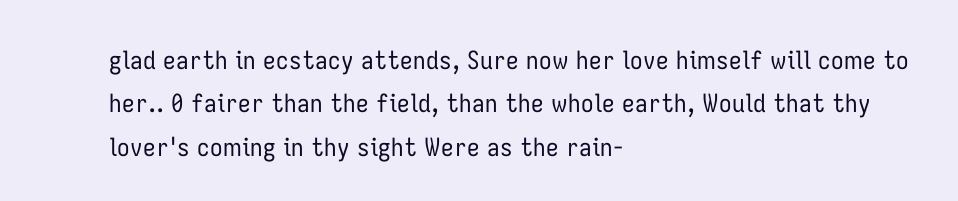glad earth in ecstacy attends, Sure now her love himself will come to her.. 0 fairer than the field, than the whole earth, Would that thy lover's coming in thy sight Were as the rain-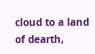cloud to a land of dearth,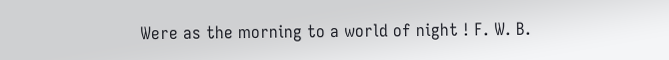Were as the morning to a world of night ! F. W. B.